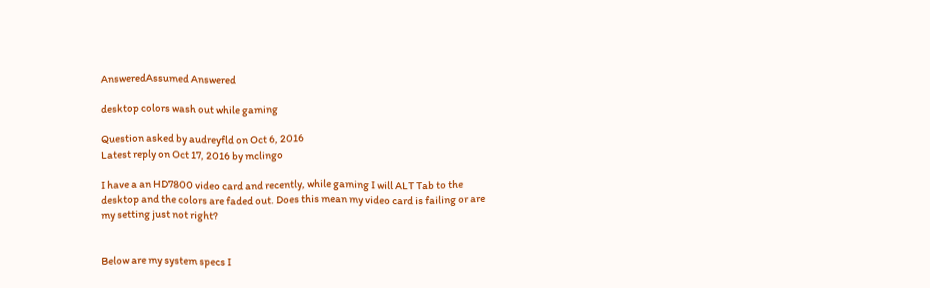AnsweredAssumed Answered

desktop colors wash out while gaming

Question asked by audreyfld on Oct 6, 2016
Latest reply on Oct 17, 2016 by mclingo

I have a an HD7800 video card and recently, while gaming I will ALT Tab to the desktop and the colors are faded out. Does this mean my video card is failing or are my setting just not right?


Below are my system specs I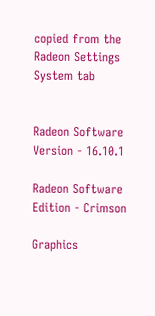copied from the Radeon Settings System tab


Radeon Software Version - 16.10.1

Radeon Software Edition - Crimson

Graphics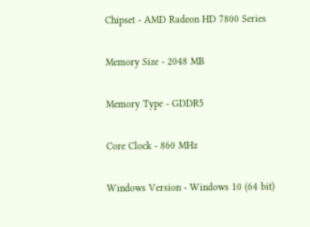Chipset - AMD Radeon HD 7800 Series

Memory Size - 2048 MB

Memory Type - GDDR5

Core Clock - 860 MHz

Windows Version - Windows 10 (64 bit)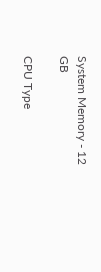System Memory - 12 GB

CPU Type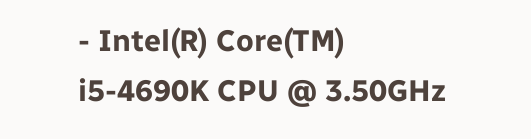- Intel(R) Core(TM) i5-4690K CPU @ 3.50GHz